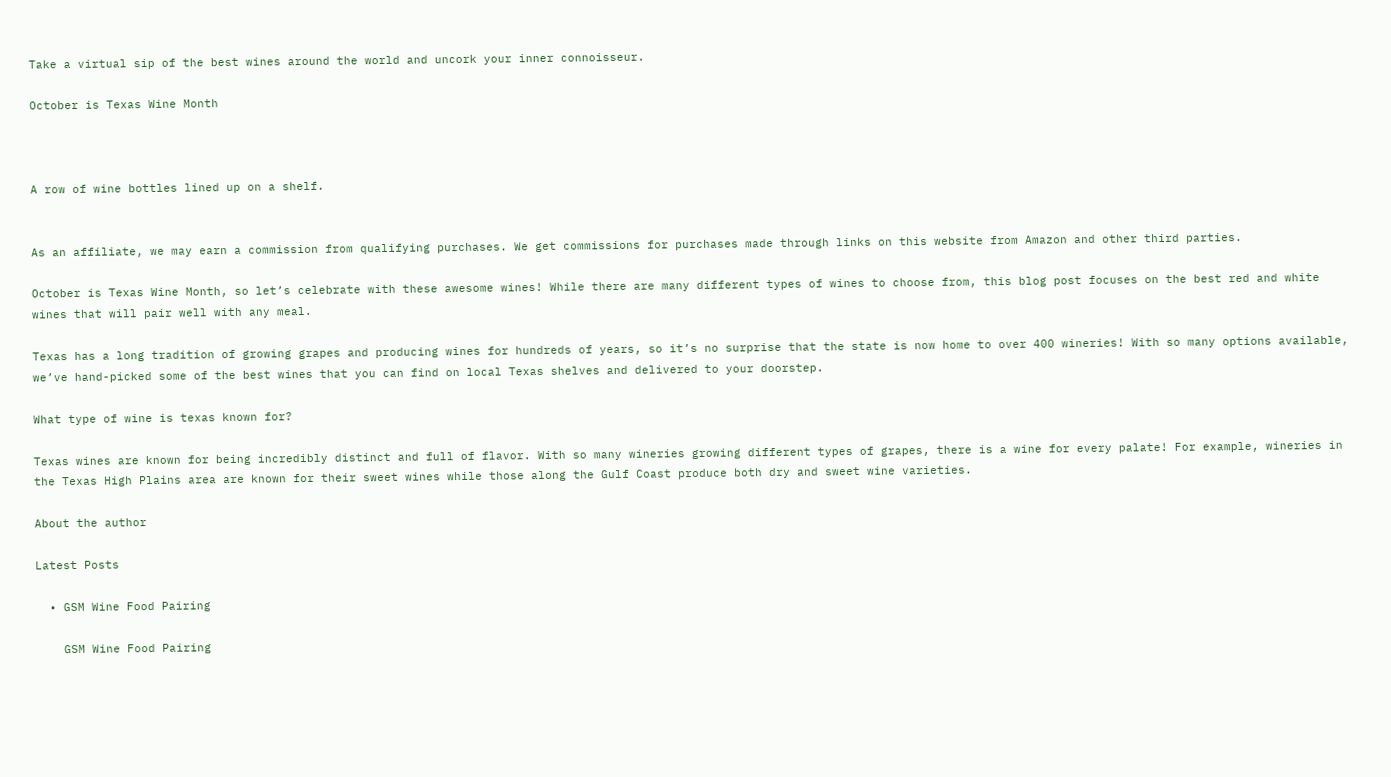Take a virtual sip of the best wines around the world and uncork your inner connoisseur.

October is Texas Wine Month



A row of wine bottles lined up on a shelf.


As an affiliate, we may earn a commission from qualifying purchases. We get commissions for purchases made through links on this website from Amazon and other third parties.

October is Texas Wine Month, so let’s celebrate with these awesome wines! While there are many different types of wines to choose from, this blog post focuses on the best red and white wines that will pair well with any meal.

Texas has a long tradition of growing grapes and producing wines for hundreds of years, so it’s no surprise that the state is now home to over 400 wineries! With so many options available, we’ve hand-picked some of the best wines that you can find on local Texas shelves and delivered to your doorstep.

What type of wine is texas known for?

Texas wines are known for being incredibly distinct and full of flavor. With so many wineries growing different types of grapes, there is a wine for every palate! For example, wineries in the Texas High Plains area are known for their sweet wines while those along the Gulf Coast produce both dry and sweet wine varieties.

About the author

Latest Posts

  • GSM Wine Food Pairing

    GSM Wine Food Pairing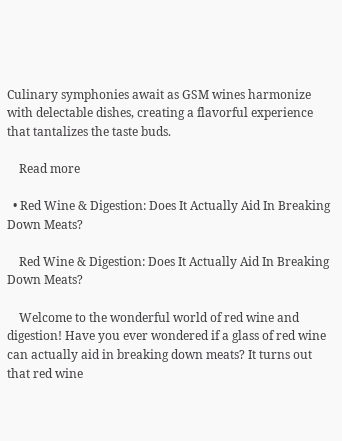Culinary symphonies await as GSM wines harmonize with delectable dishes, creating a flavorful experience that tantalizes the taste buds.

    Read more

  • Red Wine & Digestion: Does It Actually Aid In Breaking Down Meats?

    Red Wine & Digestion: Does It Actually Aid In Breaking Down Meats?

    Welcome to the wonderful world of red wine and digestion! Have you ever wondered if a glass of red wine can actually aid in breaking down meats? It turns out that red wine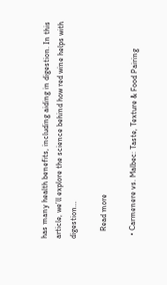has many health benefits, including aiding in digestion. In this article, we’ll explore the science behind how red wine helps with digestion…

    Read more

  • Carmenere vs. Malbec: Taste, Texture & Food Pairing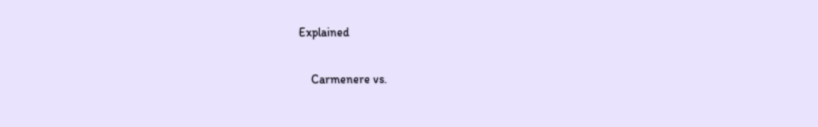Explained

    Carmenere vs.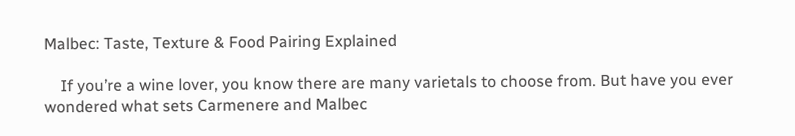Malbec: Taste, Texture & Food Pairing Explained

    If you’re a wine lover, you know there are many varietals to choose from. But have you ever wondered what sets Carmenere and Malbec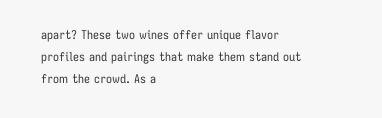apart? These two wines offer unique flavor profiles and pairings that make them stand out from the crowd. As a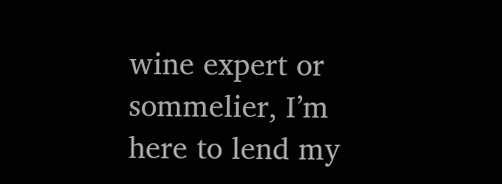wine expert or sommelier, I’m here to lend my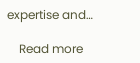expertise and…

    Read more